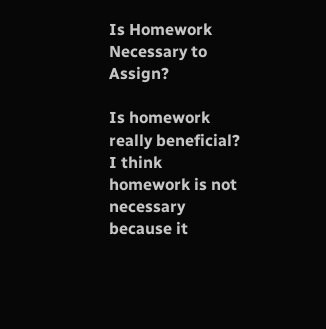Is Homework Necessary to Assign?

Is homework really beneficial? I think homework is not necessary because it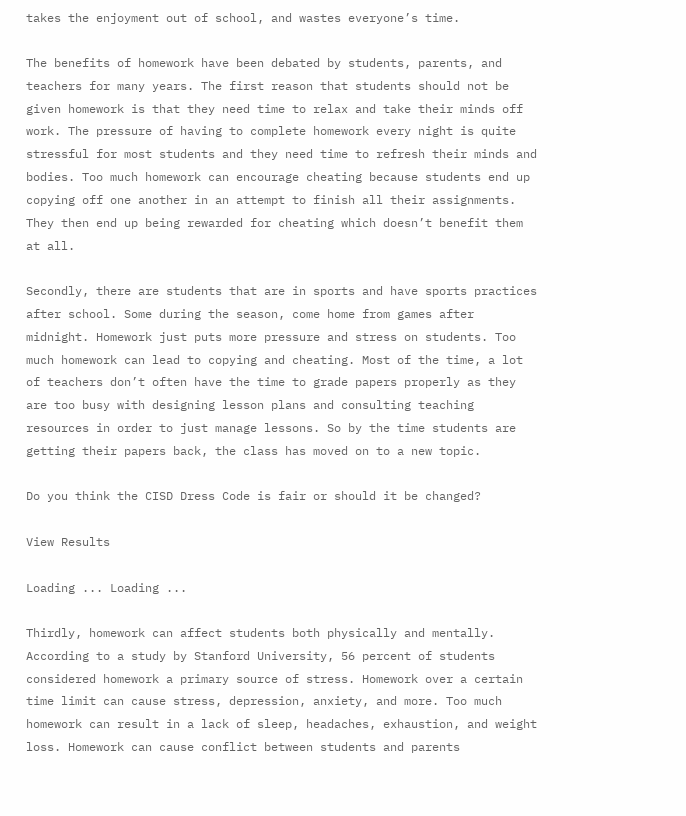takes the enjoyment out of school, and wastes everyone’s time.

The benefits of homework have been debated by students, parents, and teachers for many years. The first reason that students should not be given homework is that they need time to relax and take their minds off work. The pressure of having to complete homework every night is quite stressful for most students and they need time to refresh their minds and bodies. Too much homework can encourage cheating because students end up copying off one another in an attempt to finish all their assignments. They then end up being rewarded for cheating which doesn’t benefit them at all.

Secondly, there are students that are in sports and have sports practices after school. Some during the season, come home from games after midnight. Homework just puts more pressure and stress on students. Too much homework can lead to copying and cheating. Most of the time, a lot of teachers don’t often have the time to grade papers properly as they are too busy with designing lesson plans and consulting teaching resources in order to just manage lessons. So by the time students are getting their papers back, the class has moved on to a new topic.

Do you think the CISD Dress Code is fair or should it be changed?

View Results

Loading ... Loading ...

Thirdly, homework can affect students both physically and mentally. According to a study by Stanford University, 56 percent of students considered homework a primary source of stress. Homework over a certain time limit can cause stress, depression, anxiety, and more. Too much homework can result in a lack of sleep, headaches, exhaustion, and weight loss. Homework can cause conflict between students and parents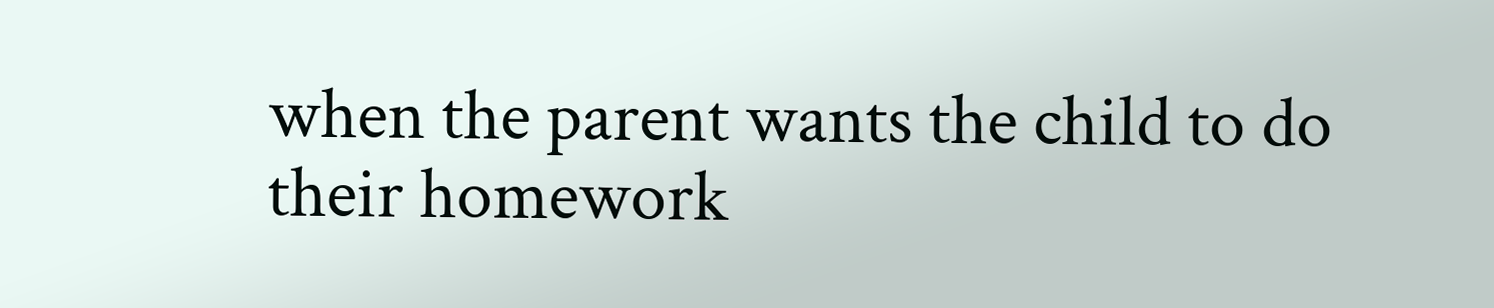when the parent wants the child to do their homework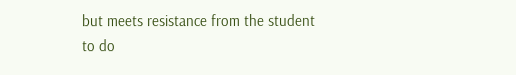but meets resistance from the student to do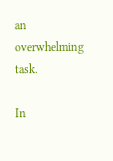an overwhelming task.

In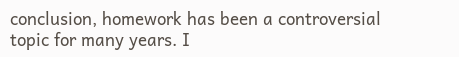conclusion, homework has been a controversial topic for many years. I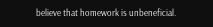believe that homework is unbeneficial.